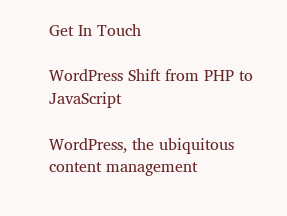Get In Touch

WordPress Shift from PHP to JavaScript

WordPress, the ubiquitous content management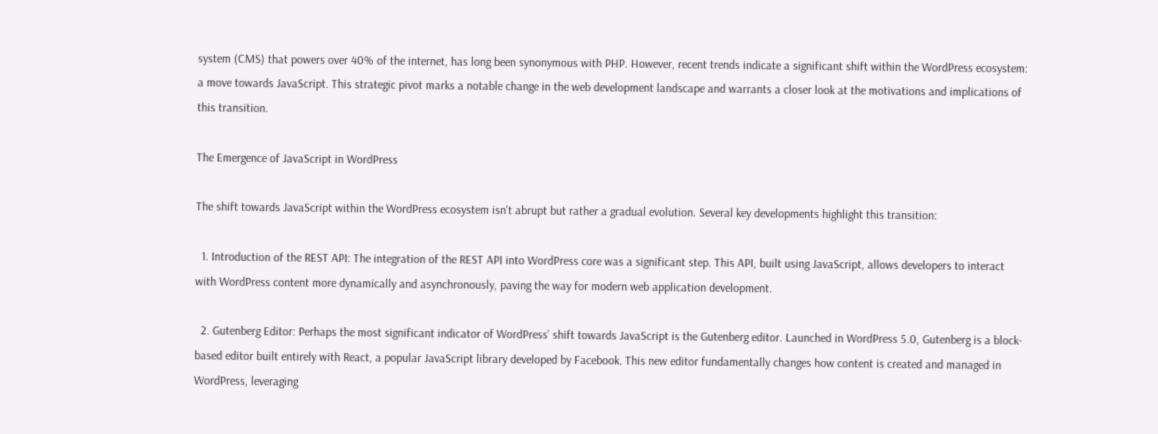system (CMS) that powers over 40% of the internet, has long been synonymous with PHP. However, recent trends indicate a significant shift within the WordPress ecosystem: a move towards JavaScript. This strategic pivot marks a notable change in the web development landscape and warrants a closer look at the motivations and implications of this transition.

The Emergence of JavaScript in WordPress

The shift towards JavaScript within the WordPress ecosystem isn't abrupt but rather a gradual evolution. Several key developments highlight this transition:

  1. Introduction of the REST API: The integration of the REST API into WordPress core was a significant step. This API, built using JavaScript, allows developers to interact with WordPress content more dynamically and asynchronously, paving the way for modern web application development.

  2. Gutenberg Editor: Perhaps the most significant indicator of WordPress’ shift towards JavaScript is the Gutenberg editor. Launched in WordPress 5.0, Gutenberg is a block-based editor built entirely with React, a popular JavaScript library developed by Facebook. This new editor fundamentally changes how content is created and managed in WordPress, leveraging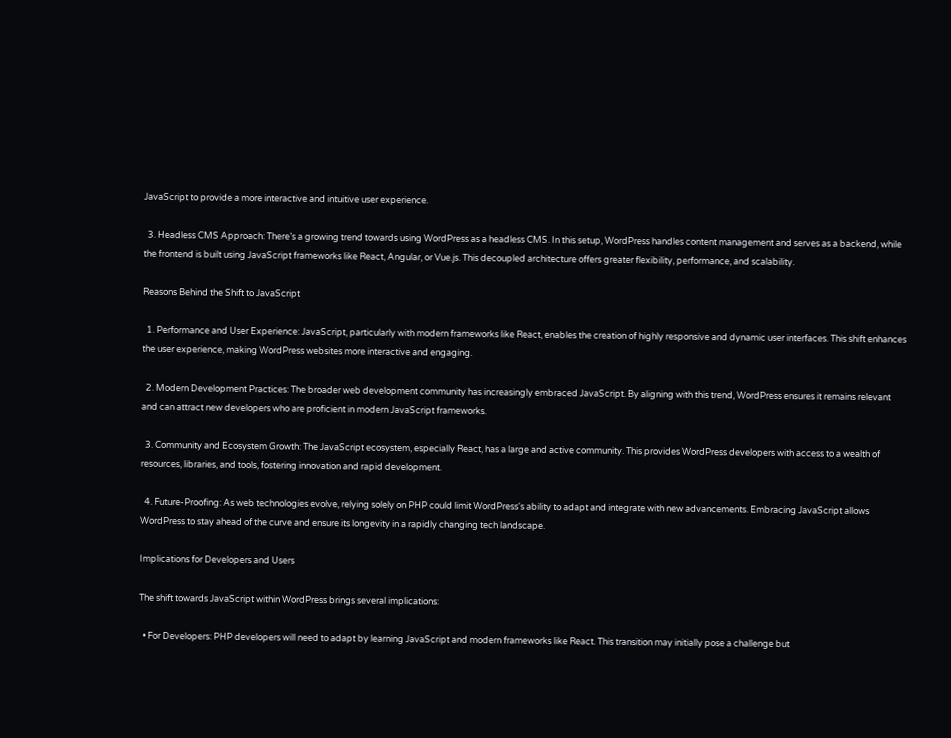JavaScript to provide a more interactive and intuitive user experience.

  3. Headless CMS Approach: There’s a growing trend towards using WordPress as a headless CMS. In this setup, WordPress handles content management and serves as a backend, while the frontend is built using JavaScript frameworks like React, Angular, or Vue.js. This decoupled architecture offers greater flexibility, performance, and scalability.

Reasons Behind the Shift to JavaScript

  1. Performance and User Experience: JavaScript, particularly with modern frameworks like React, enables the creation of highly responsive and dynamic user interfaces. This shift enhances the user experience, making WordPress websites more interactive and engaging.

  2. Modern Development Practices: The broader web development community has increasingly embraced JavaScript. By aligning with this trend, WordPress ensures it remains relevant and can attract new developers who are proficient in modern JavaScript frameworks.

  3. Community and Ecosystem Growth: The JavaScript ecosystem, especially React, has a large and active community. This provides WordPress developers with access to a wealth of resources, libraries, and tools, fostering innovation and rapid development.

  4. Future-Proofing: As web technologies evolve, relying solely on PHP could limit WordPress's ability to adapt and integrate with new advancements. Embracing JavaScript allows WordPress to stay ahead of the curve and ensure its longevity in a rapidly changing tech landscape.

Implications for Developers and Users

The shift towards JavaScript within WordPress brings several implications:

  • For Developers: PHP developers will need to adapt by learning JavaScript and modern frameworks like React. This transition may initially pose a challenge but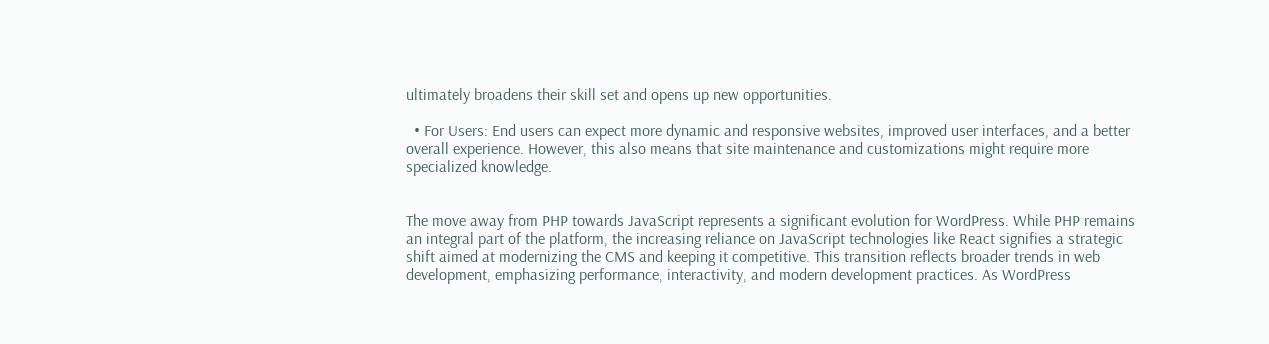ultimately broadens their skill set and opens up new opportunities.

  • For Users: End users can expect more dynamic and responsive websites, improved user interfaces, and a better overall experience. However, this also means that site maintenance and customizations might require more specialized knowledge.


The move away from PHP towards JavaScript represents a significant evolution for WordPress. While PHP remains an integral part of the platform, the increasing reliance on JavaScript technologies like React signifies a strategic shift aimed at modernizing the CMS and keeping it competitive. This transition reflects broader trends in web development, emphasizing performance, interactivity, and modern development practices. As WordPress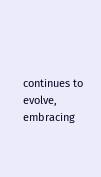continues to evolve, embracing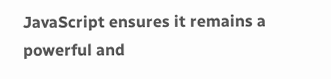JavaScript ensures it remains a powerful and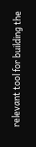relevant tool for building the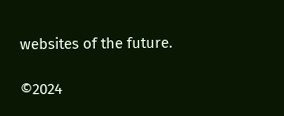websites of the future.

©2024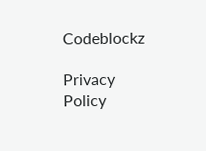Codeblockz

Privacy Policy